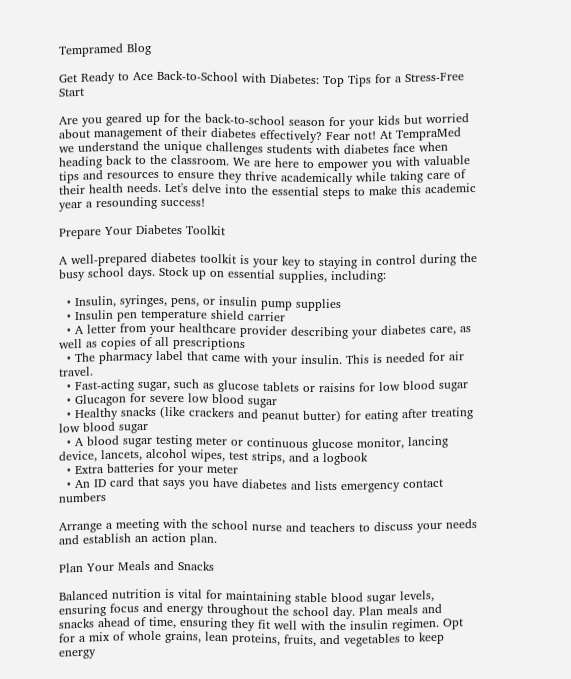Tempramed Blog

Get Ready to Ace Back-to-School with Diabetes: Top Tips for a Stress-Free Start

Are you geared up for the back-to-school season for your kids but worried about management of their diabetes effectively? Fear not! At TempraMed we understand the unique challenges students with diabetes face when heading back to the classroom. We are here to empower you with valuable tips and resources to ensure they thrive academically while taking care of their health needs. Let's delve into the essential steps to make this academic year a resounding success!

Prepare Your Diabetes Toolkit

A well-prepared diabetes toolkit is your key to staying in control during the busy school days. Stock up on essential supplies, including:

  • Insulin, syringes, pens, or insulin pump supplies
  • Insulin pen temperature shield carrier
  • A letter from your healthcare provider describing your diabetes care, as well as copies of all prescriptions
  • The pharmacy label that came with your insulin. This is needed for air travel.
  • Fast-acting sugar, such as glucose tablets or raisins for low blood sugar
  • Glucagon for severe low blood sugar
  • Healthy snacks (like crackers and peanut butter) for eating after treating low blood sugar
  • A blood sugar testing meter or continuous glucose monitor, lancing device, lancets, alcohol wipes, test strips, and a logbook
  • Extra batteries for your meter
  • An ID card that says you have diabetes and lists emergency contact numbers

Arrange a meeting with the school nurse and teachers to discuss your needs and establish an action plan.

Plan Your Meals and Snacks

Balanced nutrition is vital for maintaining stable blood sugar levels, ensuring focus and energy throughout the school day. Plan meals and snacks ahead of time, ensuring they fit well with the insulin regimen. Opt for a mix of whole grains, lean proteins, fruits, and vegetables to keep energy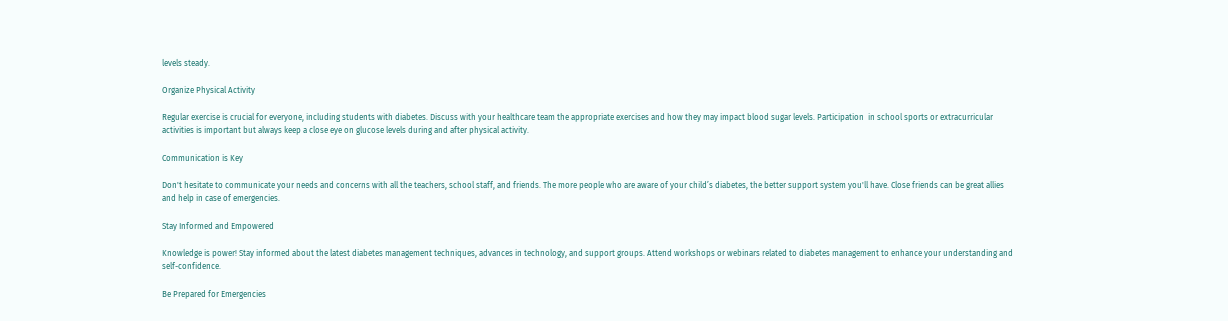levels steady.

Organize Physical Activity

Regular exercise is crucial for everyone, including students with diabetes. Discuss with your healthcare team the appropriate exercises and how they may impact blood sugar levels. Participation  in school sports or extracurricular activities is important but always keep a close eye on glucose levels during and after physical activity.

Communication is Key

Don't hesitate to communicate your needs and concerns with all the teachers, school staff, and friends. The more people who are aware of your child’s diabetes, the better support system you'll have. Close friends can be great allies and help in case of emergencies.

Stay Informed and Empowered

Knowledge is power! Stay informed about the latest diabetes management techniques, advances in technology, and support groups. Attend workshops or webinars related to diabetes management to enhance your understanding and self-confidence.

Be Prepared for Emergencies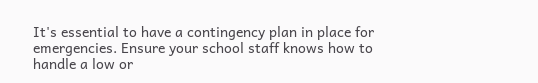It's essential to have a contingency plan in place for emergencies. Ensure your school staff knows how to handle a low or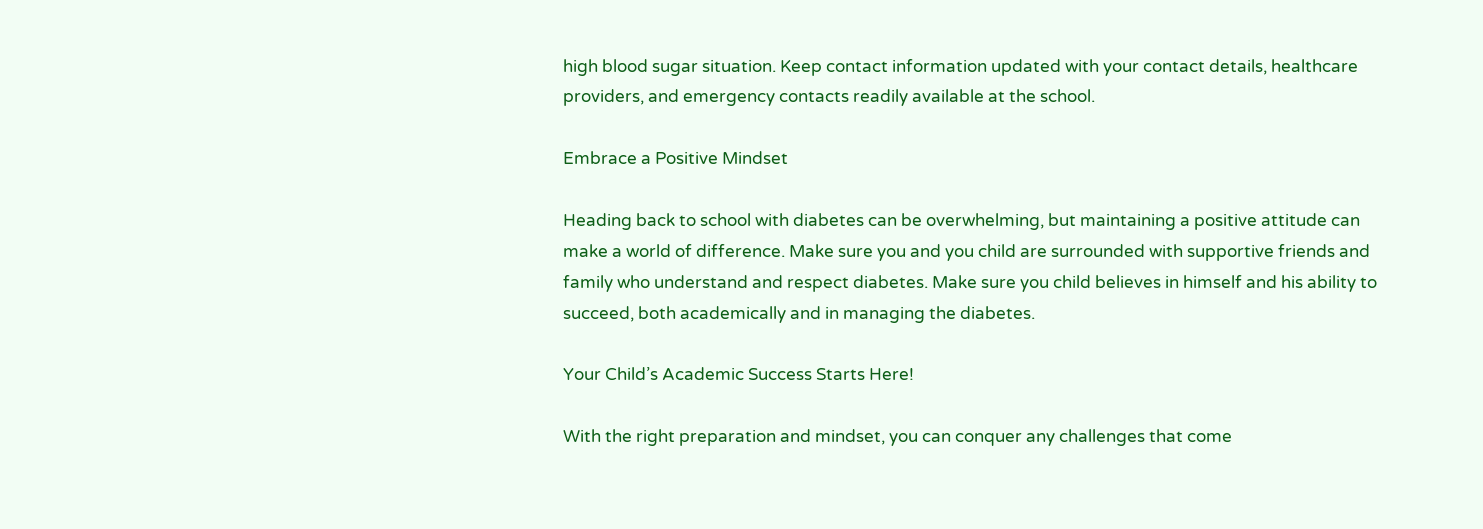high blood sugar situation. Keep contact information updated with your contact details, healthcare providers, and emergency contacts readily available at the school.

Embrace a Positive Mindset

Heading back to school with diabetes can be overwhelming, but maintaining a positive attitude can make a world of difference. Make sure you and you child are surrounded with supportive friends and family who understand and respect diabetes. Make sure you child believes in himself and his ability to succeed, both academically and in managing the diabetes.

Your Child’s Academic Success Starts Here!

With the right preparation and mindset, you can conquer any challenges that come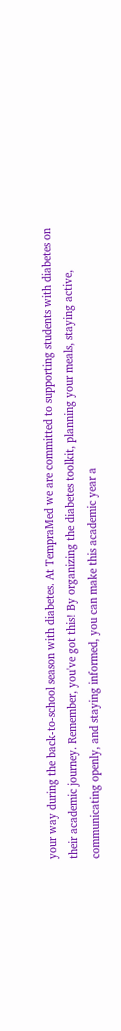your way during the back-to-school season with diabetes. At TempraMed we are committed to supporting students with diabetes on their academic journey. Remember, you've got this! By organizing the diabetes toolkit, planning your meals, staying active, communicating openly, and staying informed, you can make this academic year a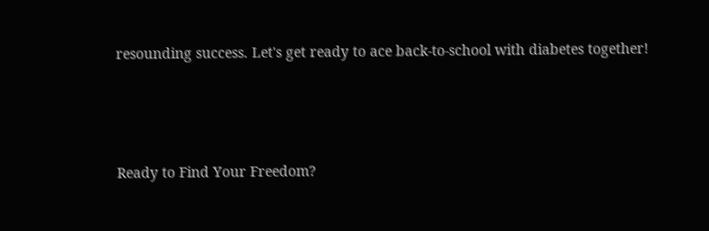resounding success. Let's get ready to ace back-to-school with diabetes together!






Ready to Find Your Freedom?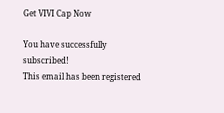Get VIVI Cap Now

You have successfully subscribed!
This email has been registered